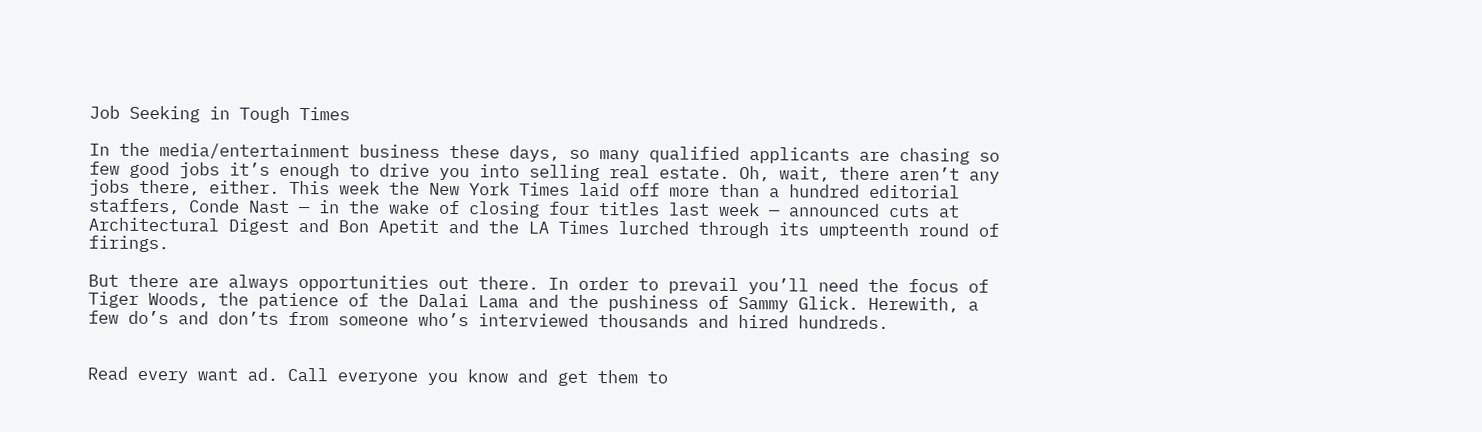Job Seeking in Tough Times

In the media/entertainment business these days, so many qualified applicants are chasing so few good jobs it’s enough to drive you into selling real estate. Oh, wait, there aren’t any jobs there, either. This week the New York Times laid off more than a hundred editorial staffers, Conde Nast — in the wake of closing four titles last week — announced cuts at Architectural Digest and Bon Apetit and the LA Times lurched through its umpteenth round of firings.

But there are always opportunities out there. In order to prevail you’ll need the focus of Tiger Woods, the patience of the Dalai Lama and the pushiness of Sammy Glick. Herewith, a few do’s and don’ts from someone who’s interviewed thousands and hired hundreds.


Read every want ad. Call everyone you know and get them to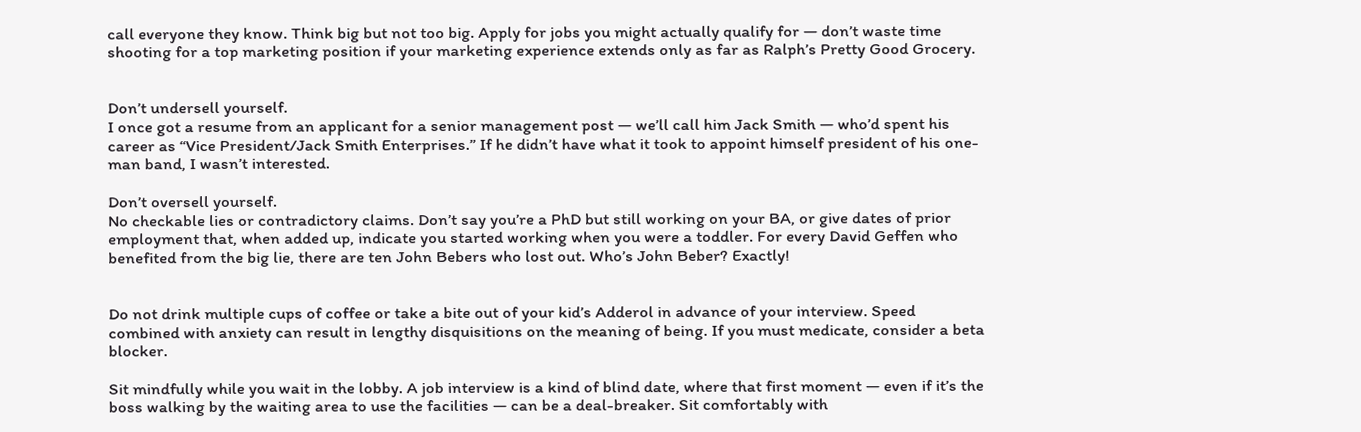call everyone they know. Think big but not too big. Apply for jobs you might actually qualify for — don’t waste time shooting for a top marketing position if your marketing experience extends only as far as Ralph’s Pretty Good Grocery.


Don’t undersell yourself.
I once got a resume from an applicant for a senior management post — we’ll call him Jack Smith — who’d spent his career as “Vice President/Jack Smith Enterprises.” If he didn’t have what it took to appoint himself president of his one-man band, I wasn’t interested.

Don’t oversell yourself.
No checkable lies or contradictory claims. Don’t say you’re a PhD but still working on your BA, or give dates of prior employment that, when added up, indicate you started working when you were a toddler. For every David Geffen who benefited from the big lie, there are ten John Bebers who lost out. Who’s John Beber? Exactly!


Do not drink multiple cups of coffee or take a bite out of your kid’s Adderol in advance of your interview. Speed combined with anxiety can result in lengthy disquisitions on the meaning of being. If you must medicate, consider a beta blocker.

Sit mindfully while you wait in the lobby. A job interview is a kind of blind date, where that first moment — even if it’s the boss walking by the waiting area to use the facilities — can be a deal-breaker. Sit comfortably with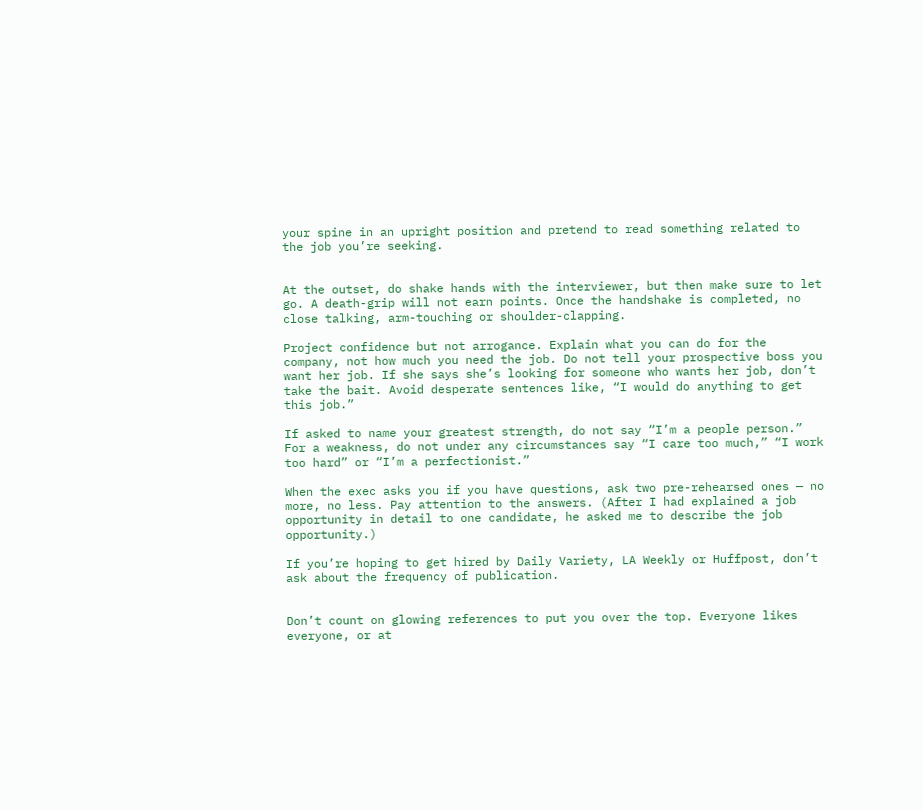your spine in an upright position and pretend to read something related to the job you’re seeking.


At the outset, do shake hands with the interviewer, but then make sure to let go. A death-grip will not earn points. Once the handshake is completed, no close talking, arm-touching or shoulder-clapping.

Project confidence but not arrogance. Explain what you can do for the company, not how much you need the job. Do not tell your prospective boss you want her job. If she says she’s looking for someone who wants her job, don’t take the bait. Avoid desperate sentences like, “I would do anything to get this job.”

If asked to name your greatest strength, do not say “I’m a people person.” For a weakness, do not under any circumstances say “I care too much,” “I work too hard” or “I’m a perfectionist.”

When the exec asks you if you have questions, ask two pre-rehearsed ones — no more, no less. Pay attention to the answers. (After I had explained a job opportunity in detail to one candidate, he asked me to describe the job opportunity.)

If you’re hoping to get hired by Daily Variety, LA Weekly or Huffpost, don’t ask about the frequency of publication.


Don’t count on glowing references to put you over the top. Everyone likes everyone, or at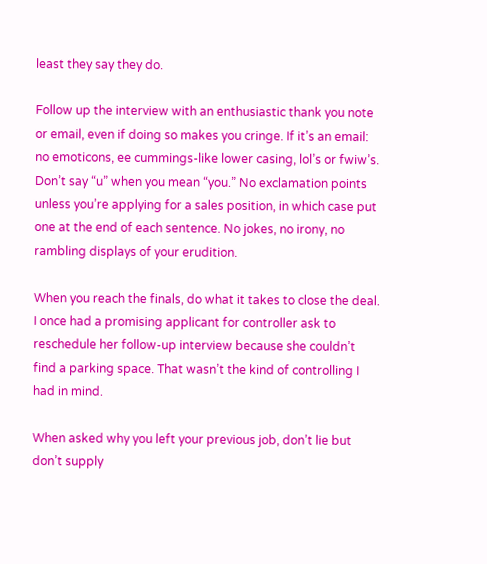least they say they do.

Follow up the interview with an enthusiastic thank you note or email, even if doing so makes you cringe. If it’s an email: no emoticons, ee cummings-like lower casing, lol’s or fwiw’s. Don’t say “u” when you mean “you.” No exclamation points unless you’re applying for a sales position, in which case put one at the end of each sentence. No jokes, no irony, no rambling displays of your erudition.

When you reach the finals, do what it takes to close the deal. I once had a promising applicant for controller ask to reschedule her follow-up interview because she couldn’t find a parking space. That wasn’t the kind of controlling I had in mind.

When asked why you left your previous job, don’t lie but don’t supply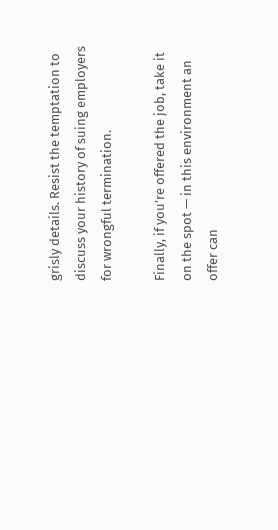grisly details. Resist the temptation to discuss your history of suing employers for wrongful termination.

Finally, if you’re offered the job, take it on the spot — in this environment an offer can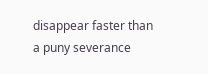disappear faster than a puny severance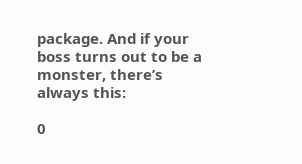package. And if your boss turns out to be a monster, there’s always this:

0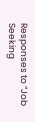Responses to “Job Seeking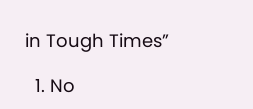in Tough Times”

  1. No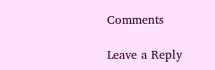Comments

Leave a Reply